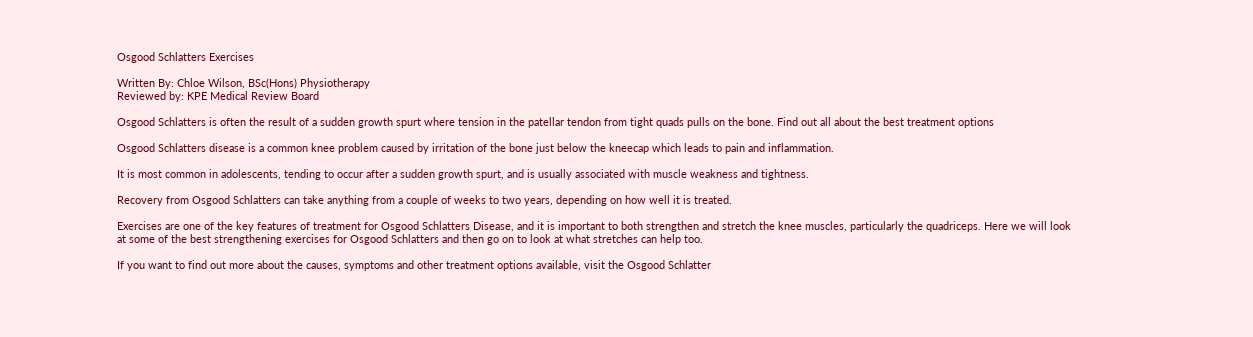Osgood Schlatters Exercises

Written By: Chloe Wilson, BSc(Hons) Physiotherapy
Reviewed by: KPE Medical Review Board

Osgood Schlatters is often the result of a sudden growth spurt where tension in the patellar tendon from tight quads pulls on the bone. Find out all about the best treatment options

Osgood Schlatters disease is a common knee problem caused by irritation of the bone just below the kneecap which leads to pain and inflammation.

It is most common in adolescents, tending to occur after a sudden growth spurt, and is usually associated with muscle weakness and tightness.

Recovery from Osgood Schlatters can take anything from a couple of weeks to two years, depending on how well it is treated.

Exercises are one of the key features of treatment for Osgood Schlatters Disease, and it is important to both strengthen and stretch the knee muscles, particularly the quadriceps. Here we will look at some of the best strengthening exercises for Osgood Schlatters and then go on to look at what stretches can help too.

If you want to find out more about the causes, symptoms and other treatment options available, visit the Osgood Schlatter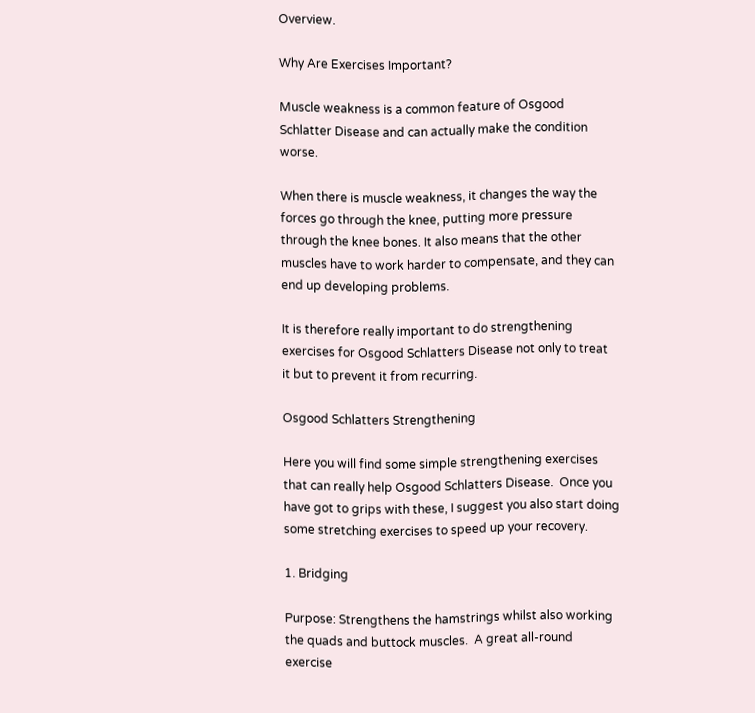Overview.

Why Are Exercises Important?

Muscle weakness is a common feature of Osgood Schlatter Disease and can actually make the condition worse.

When there is muscle weakness, it changes the way the forces go through the knee, putting more pressure through the knee bones. It also means that the other muscles have to work harder to compensate, and they can end up developing problems.

It is therefore really important to do strengthening exercises for Osgood Schlatters Disease not only to treat it but to prevent it from recurring.

Osgood Schlatters Strengthening

Here you will find some simple strengthening exercises that can really help Osgood Schlatters Disease.  Once you have got to grips with these, I suggest you also start doing some stretching exercises to speed up your recovery.

1. Bridging

Purpose: Strengthens the hamstrings whilst also working the quads and buttock muscles.  A great all-round exercise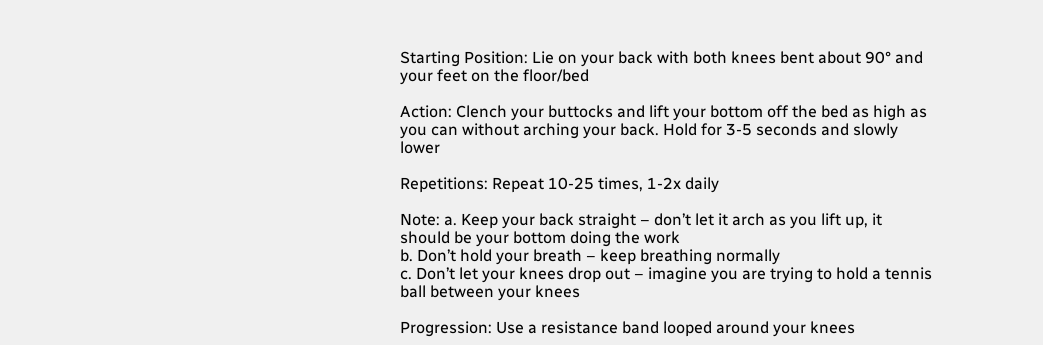Starting Position: Lie on your back with both knees bent about 90° and your feet on the floor/bed

Action: Clench your buttocks and lift your bottom off the bed as high as you can without arching your back. Hold for 3-5 seconds and slowly lower

Repetitions: Repeat 10-25 times, 1-2x daily

Note: a. Keep your back straight – don’t let it arch as you lift up, it should be your bottom doing the work
b. Don’t hold your breath – keep breathing normally
c. Don’t let your knees drop out – imagine you are trying to hold a tennis ball between your knees

Progression: Use a resistance band looped around your knees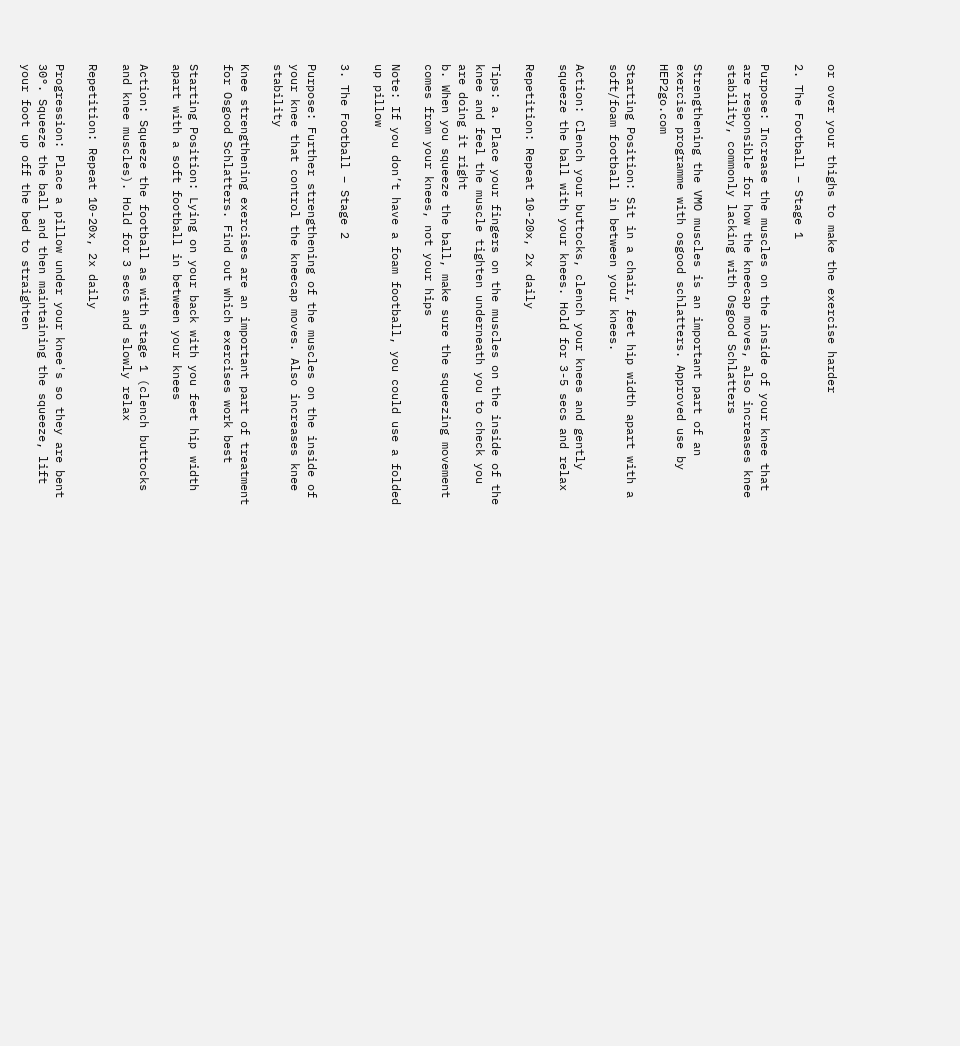or over your thighs to make the exercise harder

2. The Football – Stage 1

Purpose: Increase the muscles on the inside of your knee that are responsible for how the kneecap moves, also increases knee stability, commonly lacking with Osgood Schlatters

Strengthening the VMO muscles is an important part of an exercise programme with osgood schlatters. Approved use by HEP2go.com

Starting Position: Sit in a chair, feet hip width apart with a soft/foam football in between your knees.

Action: Clench your buttocks, clench your knees and gently squeeze the ball with your knees. Hold for 3-5 secs and relax

Repetition: Repeat 10-20x, 2x daily

Tips: a. Place your fingers on the muscles on the inside of the knee and feel the muscle tighten underneath you to check you are doing it right
b. When you squeeze the ball, make sure the squeezing movement comes from your knees, not your hips

Note: If you don’t have a foam football, you could use a folded up pillow

3. The Football – Stage 2

Purpose: Further strengthening of the muscles on the inside of your knee that control the kneecap moves. Also increases knee stability

Knee strengthening exercises are an important part of treatment for Osgood Schlatters. Find out which exercises work best

Starting Position: Lying on your back with you feet hip width apart with a soft football in between your knees

Action: Squeeze the football as with stage 1 (clench buttocks and knee muscles). Hold for 3 secs and slowly relax

Repetition: Repeat 10-20x, 2x daily

Progression: Place a pillow under your knee's so they are bent 30°. Squeeze the ball and then maintaining the squeeze, lift your foot up off the bed to straighten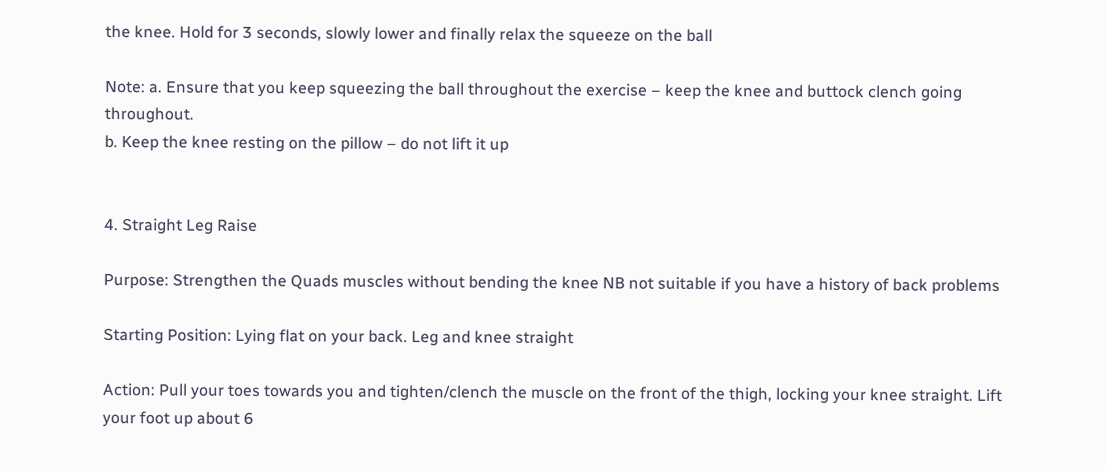the knee. Hold for 3 seconds, slowly lower and finally relax the squeeze on the ball

Note: a. Ensure that you keep squeezing the ball throughout the exercise – keep the knee and buttock clench going throughout.
b. Keep the knee resting on the pillow – do not lift it up


4. Straight Leg Raise

Purpose: Strengthen the Quads muscles without bending the knee NB not suitable if you have a history of back problems

Starting Position: Lying flat on your back. Leg and knee straight

Action: Pull your toes towards you and tighten/clench the muscle on the front of the thigh, locking your knee straight. Lift your foot up about 6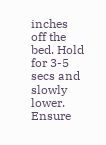inches off the bed. Hold for 3-5 secs and slowly lower. Ensure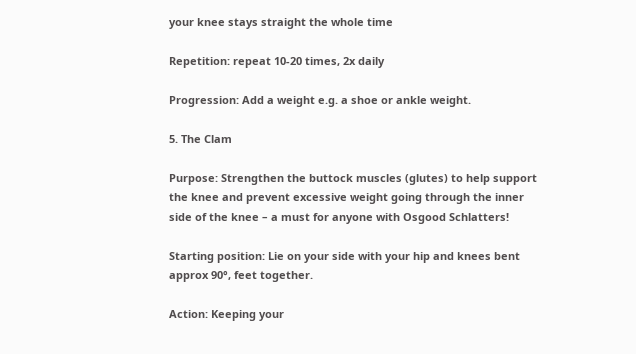your knee stays straight the whole time

Repetition: repeat 10-20 times, 2x daily

Progression: Add a weight e.g. a shoe or ankle weight.

5. The Clam

Purpose: Strengthen the buttock muscles (glutes) to help support the knee and prevent excessive weight going through the inner side of the knee – a must for anyone with Osgood Schlatters!

Starting position: Lie on your side with your hip and knees bent approx 90°, feet together.

Action: Keeping your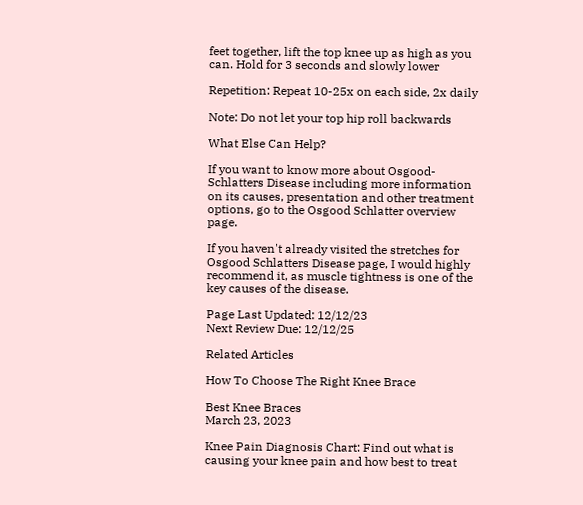feet together, lift the top knee up as high as you can. Hold for 3 seconds and slowly lower

Repetition: Repeat 10-25x on each side, 2x daily

Note: Do not let your top hip roll backwards

What Else Can Help?

If you want to know more about Osgood-Schlatters Disease including more information on its causes, presentation and other treatment options, go to the Osgood Schlatter overview page.

If you haven't already visited the stretches for Osgood Schlatters Disease page, I would highly recommend it, as muscle tightness is one of the key causes of the disease.

Page Last Updated: 12/12/23
Next Review Due: 12/12/25

Related Articles

How To Choose The Right Knee Brace

Best Knee Braces
March 23, 2023

Knee Pain Diagnosis Chart: Find out what is causing your knee pain and how best to treat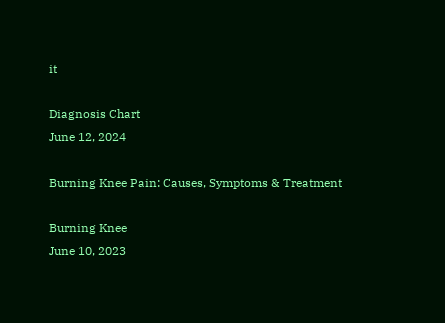it

Diagnosis Chart
June 12, 2024

Burning Knee Pain: Causes, Symptoms & Treatment

Burning Knee
June 10, 2023